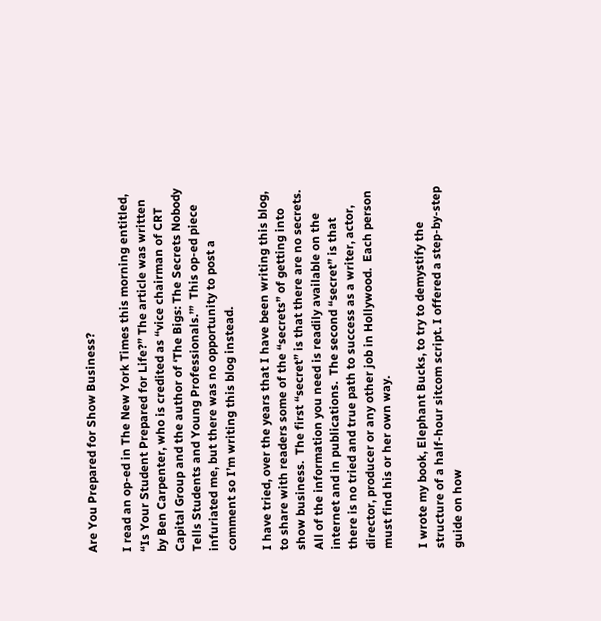Are You Prepared for Show Business?

I read an op-ed in The New York Times this morning entitled, “Is Your Student Prepared for Life?” The article was written by Ben Carpenter, who is credited as “vice chairman of CRT Capital Group and the author of ‘The Bigs: The Secrets Nobody Tells Students and Young Professionals.’”  This op-ed piece infuriated me, but there was no opportunity to post a comment so I’m writing this blog instead.

I have tried, over the years that I have been writing this blog, to share with readers some of the “secrets” of getting into show business.  The first “secret” is that there are no secrets.  All of the information you need is readily available on the internet and in publications.  The second “secret” is that there is no tried and true path to success as a writer, actor, director, producer or any other job in Hollywood.  Each person must find his or her own way.

I wrote my book, Elephant Bucks, to try to demystify the structure of a half-hour sitcom script. I offered a step-by-step guide on how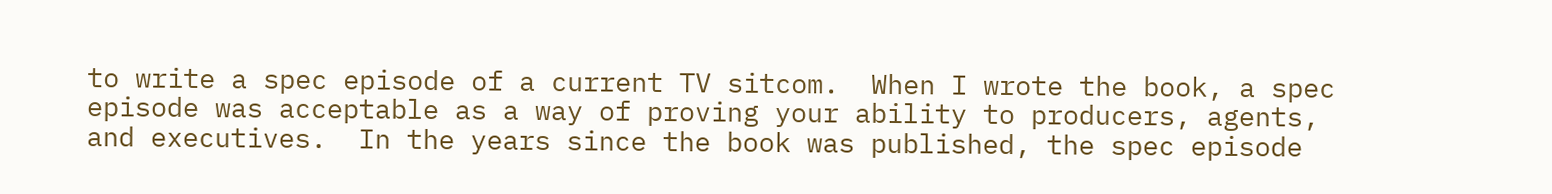to write a spec episode of a current TV sitcom.  When I wrote the book, a spec episode was acceptable as a way of proving your ability to producers, agents, and executives.  In the years since the book was published, the spec episode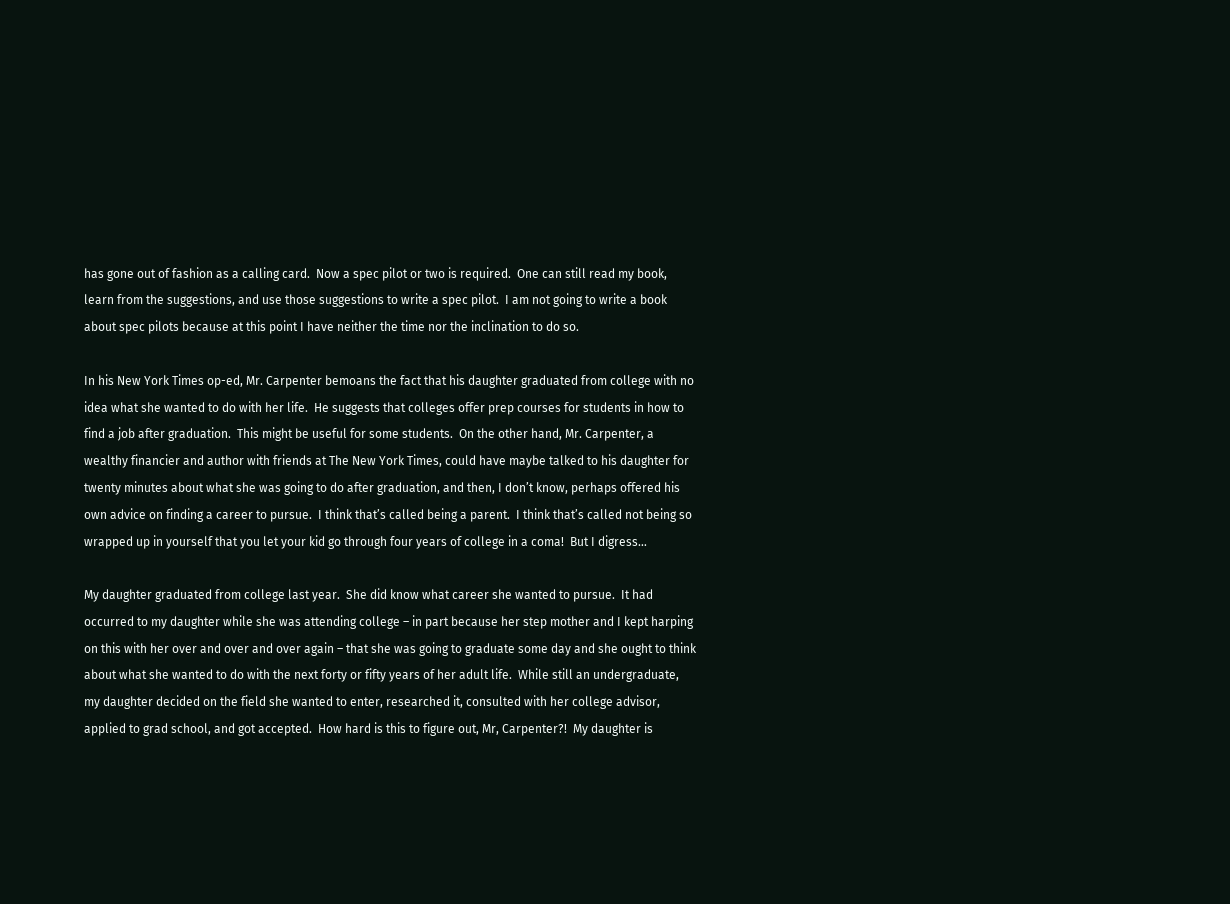has gone out of fashion as a calling card.  Now a spec pilot or two is required.  One can still read my book, learn from the suggestions, and use those suggestions to write a spec pilot.  I am not going to write a book about spec pilots because at this point I have neither the time nor the inclination to do so.

In his New York Times op-ed, Mr. Carpenter bemoans the fact that his daughter graduated from college with no idea what she wanted to do with her life.  He suggests that colleges offer prep courses for students in how to find a job after graduation.  This might be useful for some students.  On the other hand, Mr. Carpenter, a wealthy financier and author with friends at The New York Times, could have maybe talked to his daughter for twenty minutes about what she was going to do after graduation, and then, I don’t know, perhaps offered his own advice on finding a career to pursue.  I think that’s called being a parent.  I think that’s called not being so wrapped up in yourself that you let your kid go through four years of college in a coma!  But I digress…

My daughter graduated from college last year.  She did know what career she wanted to pursue.  It had occurred to my daughter while she was attending college – in part because her step mother and I kept harping on this with her over and over and over again – that she was going to graduate some day and she ought to think about what she wanted to do with the next forty or fifty years of her adult life.  While still an undergraduate, my daughter decided on the field she wanted to enter, researched it, consulted with her college advisor, applied to grad school, and got accepted.  How hard is this to figure out, Mr, Carpenter?!  My daughter is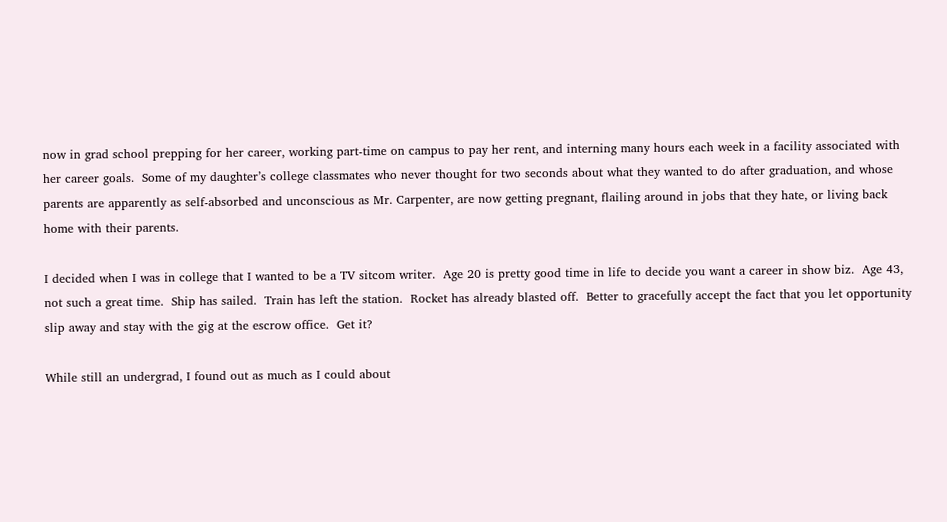now in grad school prepping for her career, working part-time on campus to pay her rent, and interning many hours each week in a facility associated with her career goals.  Some of my daughter’s college classmates who never thought for two seconds about what they wanted to do after graduation, and whose parents are apparently as self-absorbed and unconscious as Mr. Carpenter, are now getting pregnant, flailing around in jobs that they hate, or living back home with their parents.

I decided when I was in college that I wanted to be a TV sitcom writer.  Age 20 is pretty good time in life to decide you want a career in show biz.  Age 43, not such a great time.  Ship has sailed.  Train has left the station.  Rocket has already blasted off.  Better to gracefully accept the fact that you let opportunity slip away and stay with the gig at the escrow office.  Get it?

While still an undergrad, I found out as much as I could about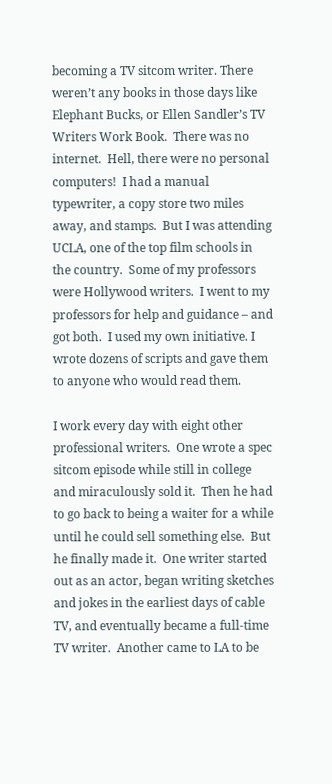becoming a TV sitcom writer. There weren’t any books in those days like Elephant Bucks, or Ellen Sandler’s TV Writers Work Book.  There was no internet.  Hell, there were no personal computers!  I had a manual typewriter, a copy store two miles away, and stamps.  But I was attending UCLA, one of the top film schools in the country.  Some of my professors were Hollywood writers.  I went to my professors for help and guidance – and got both.  I used my own initiative. I wrote dozens of scripts and gave them to anyone who would read them.

I work every day with eight other professional writers.  One wrote a spec sitcom episode while still in college and miraculously sold it.  Then he had to go back to being a waiter for a while until he could sell something else.  But he finally made it.  One writer started out as an actor, began writing sketches and jokes in the earliest days of cable TV, and eventually became a full-time TV writer.  Another came to LA to be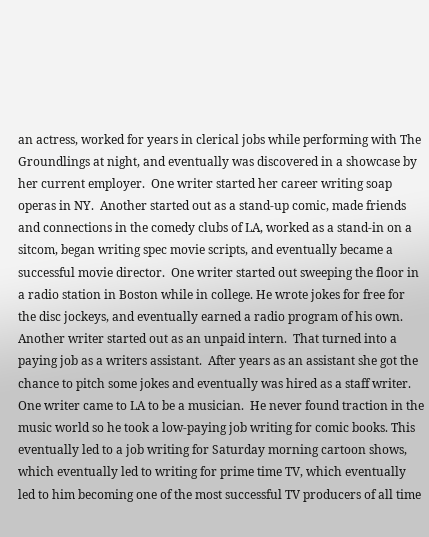an actress, worked for years in clerical jobs while performing with The Groundlings at night, and eventually was discovered in a showcase by her current employer.  One writer started her career writing soap operas in NY.  Another started out as a stand-up comic, made friends and connections in the comedy clubs of LA, worked as a stand-in on a sitcom, began writing spec movie scripts, and eventually became a successful movie director.  One writer started out sweeping the floor in a radio station in Boston while in college. He wrote jokes for free for the disc jockeys, and eventually earned a radio program of his own. Another writer started out as an unpaid intern.  That turned into a paying job as a writers assistant.  After years as an assistant she got the chance to pitch some jokes and eventually was hired as a staff writer.  One writer came to LA to be a musician.  He never found traction in the music world so he took a low-paying job writing for comic books. This eventually led to a job writing for Saturday morning cartoon shows, which eventually led to writing for prime time TV, which eventually led to him becoming one of the most successful TV producers of all time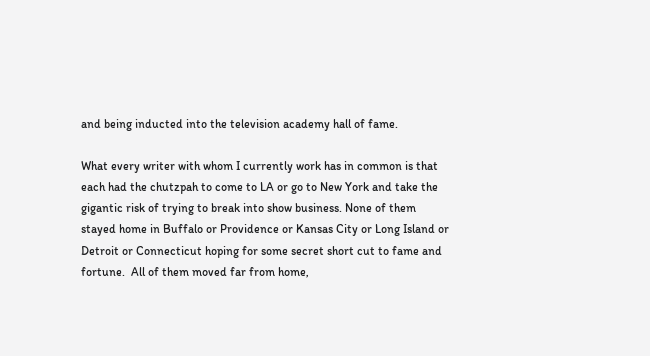and being inducted into the television academy hall of fame.

What every writer with whom I currently work has in common is that each had the chutzpah to come to LA or go to New York and take the gigantic risk of trying to break into show business. None of them stayed home in Buffalo or Providence or Kansas City or Long Island or Detroit or Connecticut hoping for some secret short cut to fame and fortune.  All of them moved far from home,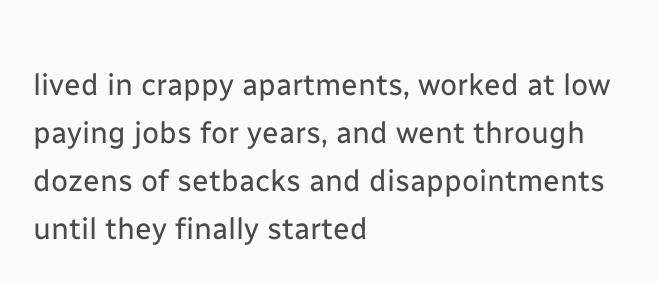lived in crappy apartments, worked at low paying jobs for years, and went through dozens of setbacks and disappointments until they finally started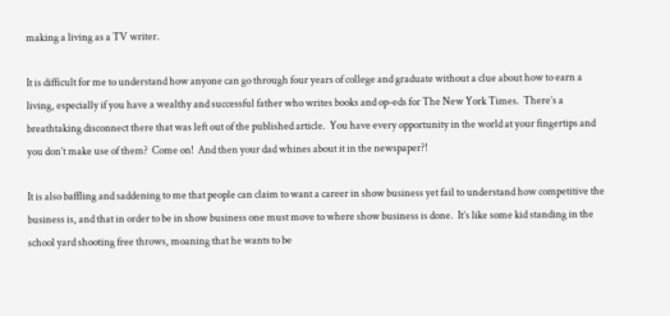making a living as a TV writer.

It is difficult for me to understand how anyone can go through four years of college and graduate without a clue about how to earn a living, especially if you have a wealthy and successful father who writes books and op-eds for The New York Times.  There’s a breathtaking disconnect there that was left out of the published article.  You have every opportunity in the world at your fingertips and you don’t make use of them?  Come on!  And then your dad whines about it in the newspaper?!

It is also baffling and saddening to me that people can claim to want a career in show business yet fail to understand how competitive the business is, and that in order to be in show business one must move to where show business is done.  It’s like some kid standing in the school yard shooting free throws, moaning that he wants to be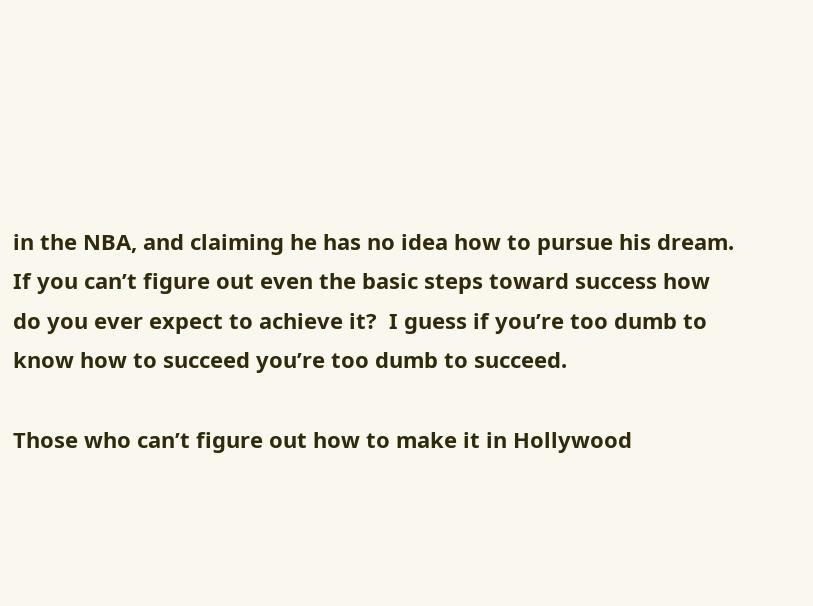in the NBA, and claiming he has no idea how to pursue his dream.  If you can’t figure out even the basic steps toward success how do you ever expect to achieve it?  I guess if you’re too dumb to know how to succeed you’re too dumb to succeed.

Those who can’t figure out how to make it in Hollywood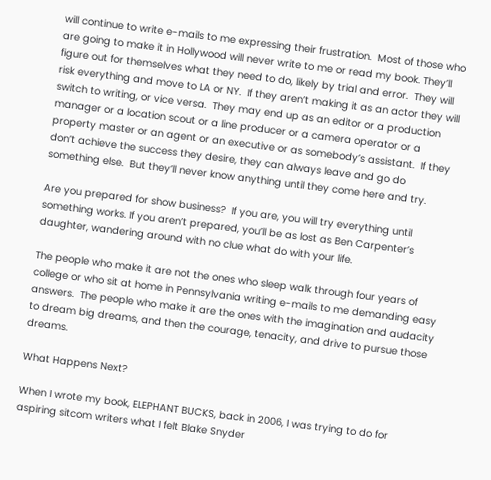will continue to write e-mails to me expressing their frustration.  Most of those who are going to make it in Hollywood will never write to me or read my book. They’ll figure out for themselves what they need to do, likely by trial and error.  They will risk everything and move to LA or NY.  If they aren’t making it as an actor they will switch to writing, or vice versa.  They may end up as an editor or a production manager or a location scout or a line producer or a camera operator or a property master or an agent or an executive or as somebody’s assistant.  If they don’t achieve the success they desire, they can always leave and go do something else.  But they’ll never know anything until they come here and try.

Are you prepared for show business?  If you are, you will try everything until something works. If you aren’t prepared, you’ll be as lost as Ben Carpenter’s daughter, wandering around with no clue what do with your life.

The people who make it are not the ones who sleep walk through four years of college or who sit at home in Pennsylvania writing e-mails to me demanding easy answers.  The people who make it are the ones with the imagination and audacity to dream big dreams, and then the courage, tenacity, and drive to pursue those dreams.

What Happens Next?

When I wrote my book, ELEPHANT BUCKS, back in 2006, I was trying to do for aspiring sitcom writers what I felt Blake Snyder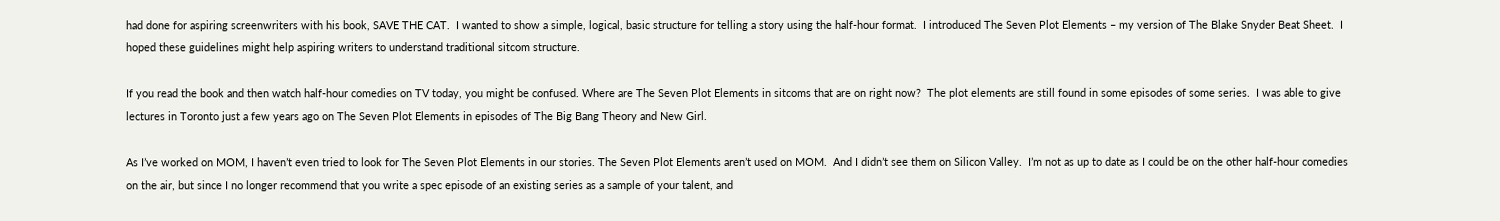had done for aspiring screenwriters with his book, SAVE THE CAT.  I wanted to show a simple, logical, basic structure for telling a story using the half-hour format.  I introduced The Seven Plot Elements – my version of The Blake Snyder Beat Sheet.  I hoped these guidelines might help aspiring writers to understand traditional sitcom structure.

If you read the book and then watch half-hour comedies on TV today, you might be confused. Where are The Seven Plot Elements in sitcoms that are on right now?  The plot elements are still found in some episodes of some series.  I was able to give lectures in Toronto just a few years ago on The Seven Plot Elements in episodes of The Big Bang Theory and New Girl.

As I’ve worked on MOM, I haven’t even tried to look for The Seven Plot Elements in our stories. The Seven Plot Elements aren’t used on MOM.  And I didn’t see them on Silicon Valley.  I’m not as up to date as I could be on the other half-hour comedies on the air, but since I no longer recommend that you write a spec episode of an existing series as a sample of your talent, and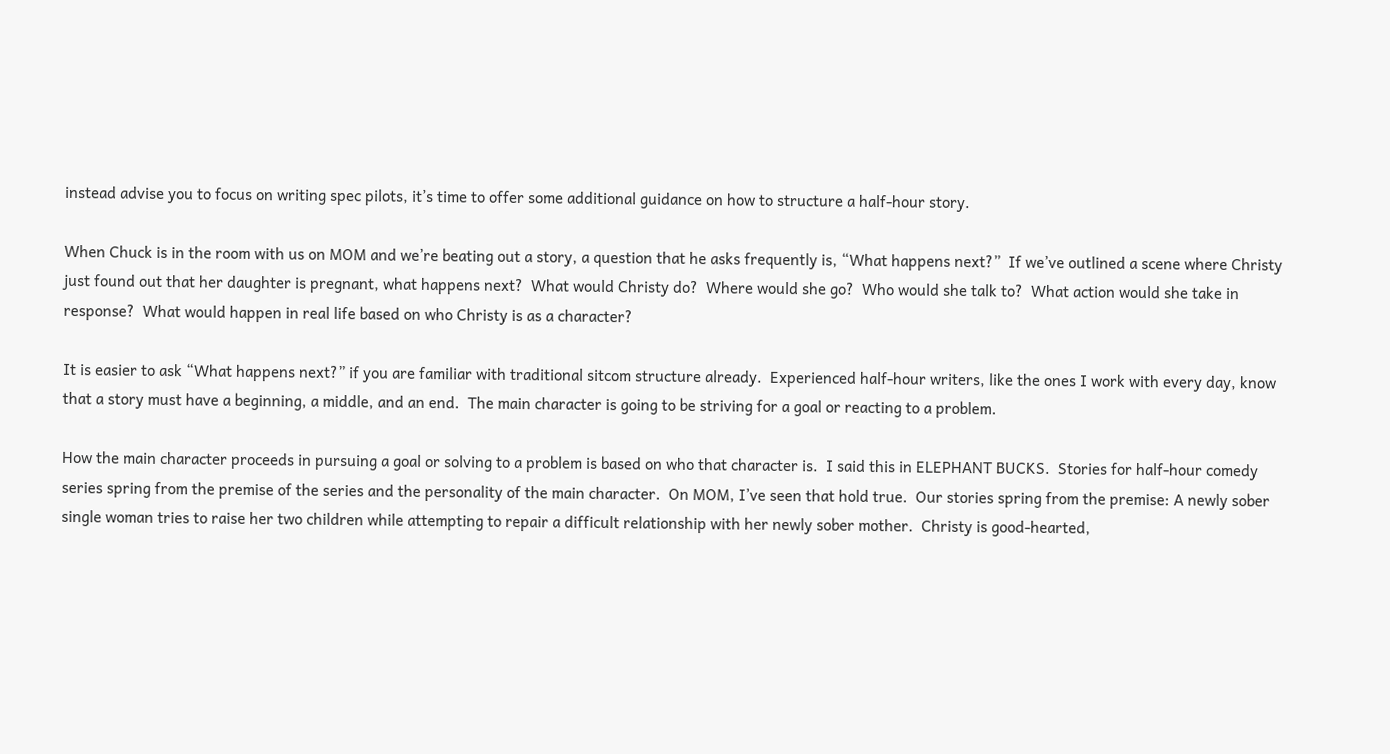instead advise you to focus on writing spec pilots, it’s time to offer some additional guidance on how to structure a half-hour story.

When Chuck is in the room with us on MOM and we’re beating out a story, a question that he asks frequently is, “What happens next?”  If we’ve outlined a scene where Christy just found out that her daughter is pregnant, what happens next?  What would Christy do?  Where would she go?  Who would she talk to?  What action would she take in response?  What would happen in real life based on who Christy is as a character?

It is easier to ask “What happens next?” if you are familiar with traditional sitcom structure already.  Experienced half-hour writers, like the ones I work with every day, know that a story must have a beginning, a middle, and an end.  The main character is going to be striving for a goal or reacting to a problem.

How the main character proceeds in pursuing a goal or solving to a problem is based on who that character is.  I said this in ELEPHANT BUCKS.  Stories for half-hour comedy series spring from the premise of the series and the personality of the main character.  On MOM, I’ve seen that hold true.  Our stories spring from the premise: A newly sober single woman tries to raise her two children while attempting to repair a difficult relationship with her newly sober mother.  Christy is good-hearted,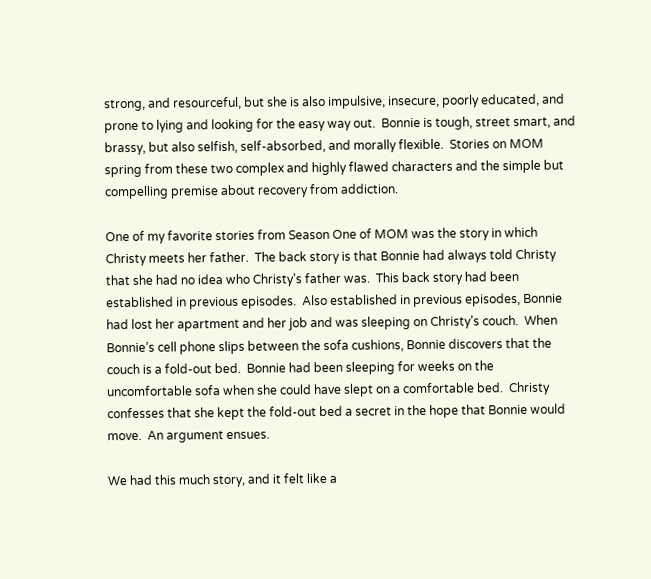strong, and resourceful, but she is also impulsive, insecure, poorly educated, and prone to lying and looking for the easy way out.  Bonnie is tough, street smart, and brassy, but also selfish, self-absorbed, and morally flexible.  Stories on MOM spring from these two complex and highly flawed characters and the simple but compelling premise about recovery from addiction.

One of my favorite stories from Season One of MOM was the story in which Christy meets her father.  The back story is that Bonnie had always told Christy that she had no idea who Christy’s father was.  This back story had been established in previous episodes.  Also established in previous episodes, Bonnie had lost her apartment and her job and was sleeping on Christy’s couch.  When Bonnie’s cell phone slips between the sofa cushions, Bonnie discovers that the couch is a fold-out bed.  Bonnie had been sleeping for weeks on the uncomfortable sofa when she could have slept on a comfortable bed.  Christy confesses that she kept the fold-out bed a secret in the hope that Bonnie would move.  An argument ensues.

We had this much story, and it felt like a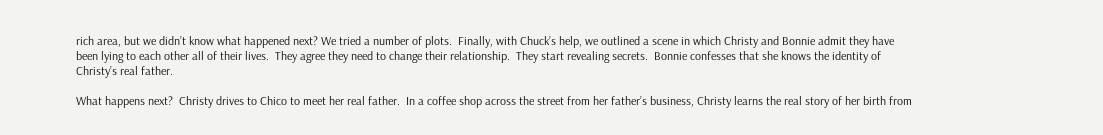rich area, but we didn’t know what happened next? We tried a number of plots.  Finally, with Chuck’s help, we outlined a scene in which Christy and Bonnie admit they have been lying to each other all of their lives.  They agree they need to change their relationship.  They start revealing secrets.  Bonnie confesses that she knows the identity of Christy’s real father.

What happens next?  Christy drives to Chico to meet her real father.  In a coffee shop across the street from her father’s business, Christy learns the real story of her birth from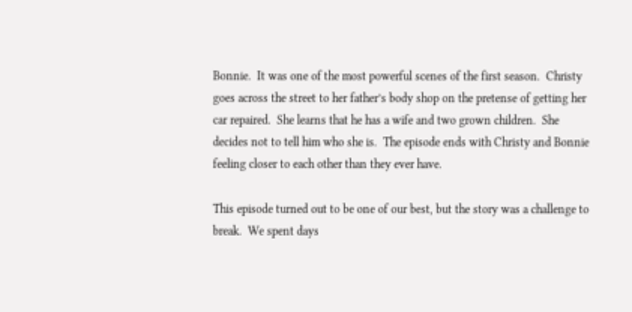Bonnie.  It was one of the most powerful scenes of the first season.  Christy goes across the street to her father’s body shop on the pretense of getting her car repaired.  She learns that he has a wife and two grown children.  She decides not to tell him who she is.  The episode ends with Christy and Bonnie feeling closer to each other than they ever have.

This episode turned out to be one of our best, but the story was a challenge to break.  We spent days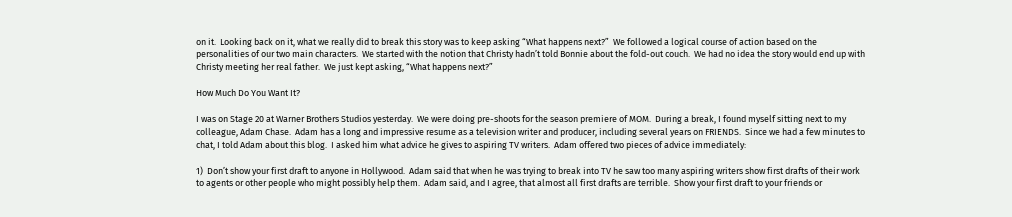on it.  Looking back on it, what we really did to break this story was to keep asking “What happens next?”  We followed a logical course of action based on the personalities of our two main characters.  We started with the notion that Christy hadn’t told Bonnie about the fold-out couch.  We had no idea the story would end up with Christy meeting her real father.  We just kept asking, “What happens next?”

How Much Do You Want It?

I was on Stage 20 at Warner Brothers Studios yesterday.  We were doing pre-shoots for the season premiere of MOM.  During a break, I found myself sitting next to my colleague, Adam Chase.  Adam has a long and impressive resume as a television writer and producer, including several years on FRIENDS.  Since we had a few minutes to chat, I told Adam about this blog.  I asked him what advice he gives to aspiring TV writers.  Adam offered two pieces of advice immediately:

1)  Don’t show your first draft to anyone in Hollywood.  Adam said that when he was trying to break into TV he saw too many aspiring writers show first drafts of their work to agents or other people who might possibly help them.  Adam said, and I agree, that almost all first drafts are terrible.  Show your first draft to your friends or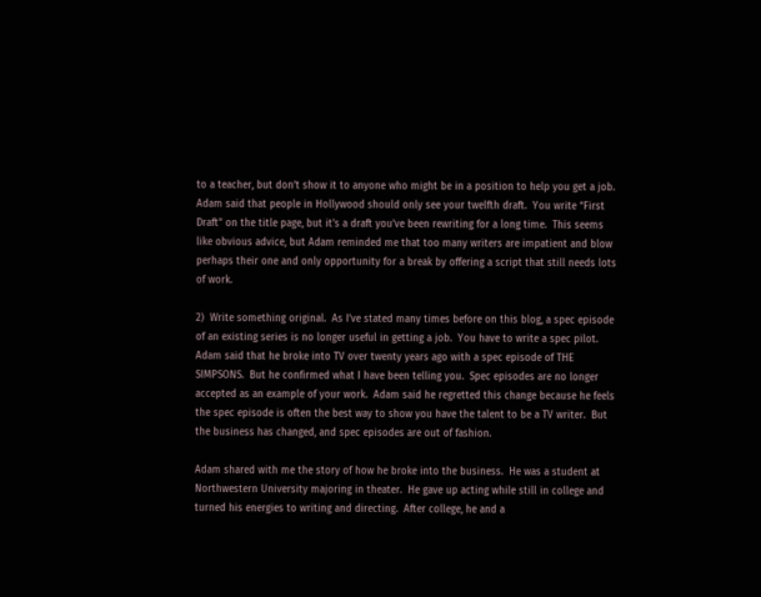to a teacher, but don’t show it to anyone who might be in a position to help you get a job.  Adam said that people in Hollywood should only see your twelfth draft.  You write “First Draft” on the title page, but it’s a draft you’ve been rewriting for a long time.  This seems like obvious advice, but Adam reminded me that too many writers are impatient and blow perhaps their one and only opportunity for a break by offering a script that still needs lots of work.

2)  Write something original.  As I’ve stated many times before on this blog, a spec episode of an existing series is no longer useful in getting a job.  You have to write a spec pilot.  Adam said that he broke into TV over twenty years ago with a spec episode of THE SIMPSONS.  But he confirmed what I have been telling you.  Spec episodes are no longer accepted as an example of your work.  Adam said he regretted this change because he feels the spec episode is often the best way to show you have the talent to be a TV writer.  But the business has changed, and spec episodes are out of fashion.

Adam shared with me the story of how he broke into the business.  He was a student at Northwestern University majoring in theater.  He gave up acting while still in college and turned his energies to writing and directing.  After college, he and a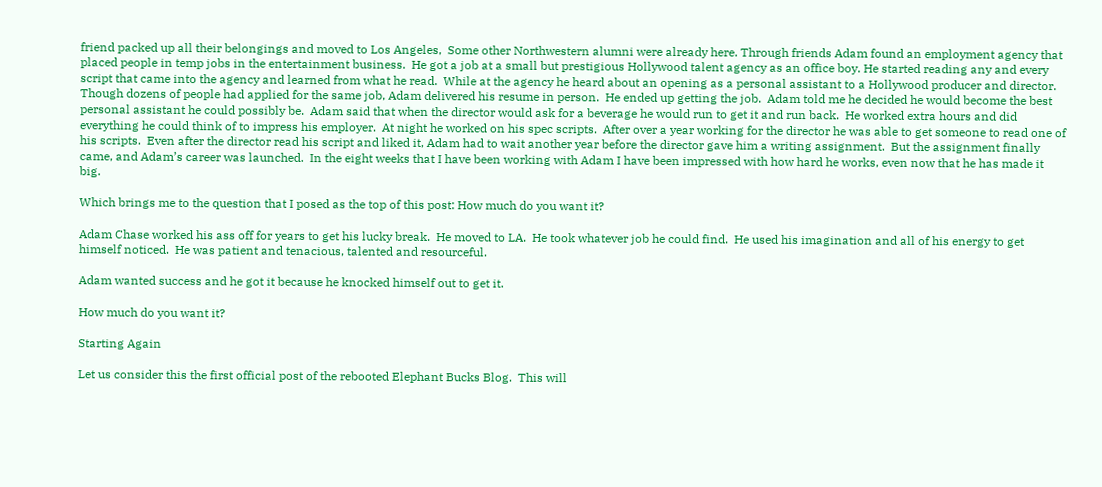friend packed up all their belongings and moved to Los Angeles,  Some other Northwestern alumni were already here. Through friends Adam found an employment agency that placed people in temp jobs in the entertainment business.  He got a job at a small but prestigious Hollywood talent agency as an office boy. He started reading any and every script that came into the agency and learned from what he read.  While at the agency he heard about an opening as a personal assistant to a Hollywood producer and director.  Though dozens of people had applied for the same job, Adam delivered his resume in person.  He ended up getting the job.  Adam told me he decided he would become the best personal assistant he could possibly be.  Adam said that when the director would ask for a beverage he would run to get it and run back.  He worked extra hours and did everything he could think of to impress his employer.  At night he worked on his spec scripts.  After over a year working for the director he was able to get someone to read one of his scripts.  Even after the director read his script and liked it, Adam had to wait another year before the director gave him a writing assignment.  But the assignment finally came, and Adam’s career was launched.  In the eight weeks that I have been working with Adam I have been impressed with how hard he works, even now that he has made it big.

Which brings me to the question that I posed as the top of this post: How much do you want it?

Adam Chase worked his ass off for years to get his lucky break.  He moved to LA.  He took whatever job he could find.  He used his imagination and all of his energy to get himself noticed.  He was patient and tenacious, talented and resourceful.

Adam wanted success and he got it because he knocked himself out to get it.

How much do you want it?

Starting Again

Let us consider this the first official post of the rebooted Elephant Bucks Blog.  This will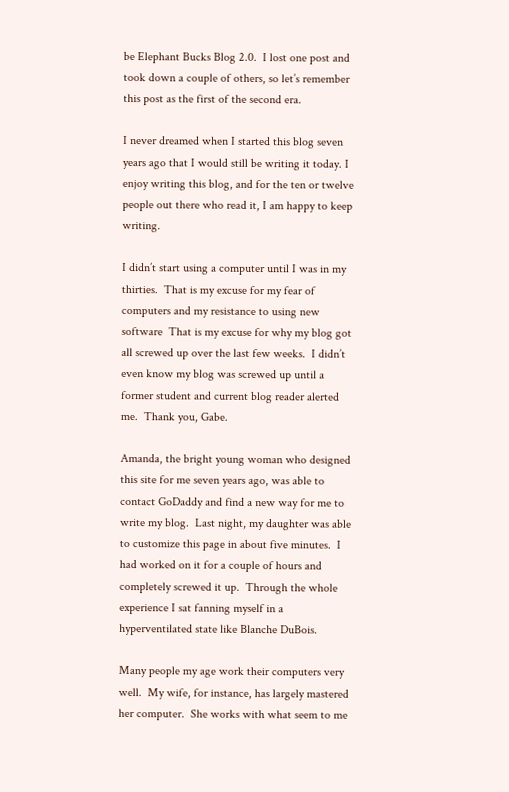be Elephant Bucks Blog 2.0.  I lost one post and took down a couple of others, so let’s remember this post as the first of the second era.

I never dreamed when I started this blog seven years ago that I would still be writing it today. I enjoy writing this blog, and for the ten or twelve people out there who read it, I am happy to keep writing.

I didn’t start using a computer until I was in my thirties.  That is my excuse for my fear of computers and my resistance to using new software  That is my excuse for why my blog got all screwed up over the last few weeks.  I didn’t even know my blog was screwed up until a former student and current blog reader alerted me.  Thank you, Gabe.

Amanda, the bright young woman who designed this site for me seven years ago, was able to contact GoDaddy and find a new way for me to write my blog.  Last night, my daughter was able to customize this page in about five minutes.  I had worked on it for a couple of hours and completely screwed it up.  Through the whole experience I sat fanning myself in a hyperventilated state like Blanche DuBois.

Many people my age work their computers very well.  My wife, for instance, has largely mastered her computer.  She works with what seem to me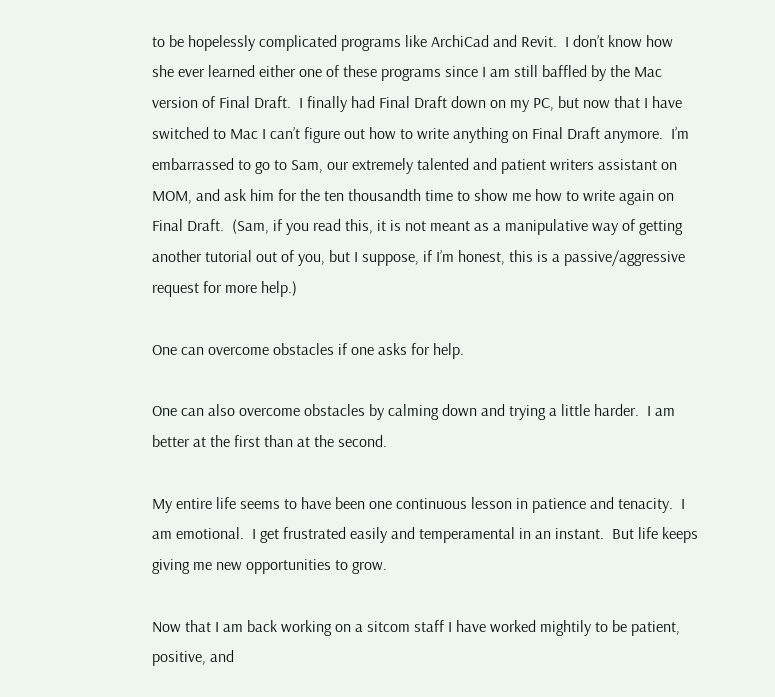to be hopelessly complicated programs like ArchiCad and Revit.  I don’t know how she ever learned either one of these programs since I am still baffled by the Mac version of Final Draft.  I finally had Final Draft down on my PC, but now that I have switched to Mac I can’t figure out how to write anything on Final Draft anymore.  I’m embarrassed to go to Sam, our extremely talented and patient writers assistant on MOM, and ask him for the ten thousandth time to show me how to write again on Final Draft.  (Sam, if you read this, it is not meant as a manipulative way of getting another tutorial out of you, but I suppose, if I’m honest, this is a passive/aggressive request for more help.)

One can overcome obstacles if one asks for help.

One can also overcome obstacles by calming down and trying a little harder.  I am better at the first than at the second.

My entire life seems to have been one continuous lesson in patience and tenacity.  I am emotional.  I get frustrated easily and temperamental in an instant.  But life keeps giving me new opportunities to grow.

Now that I am back working on a sitcom staff I have worked mightily to be patient, positive, and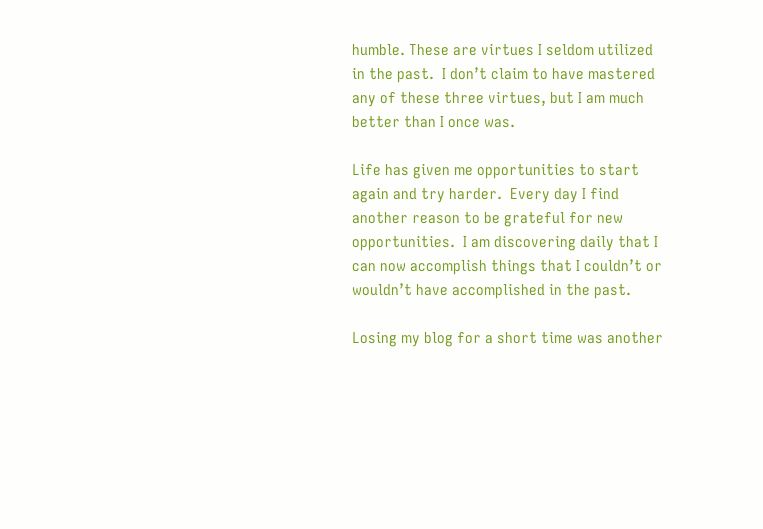humble. These are virtues I seldom utilized in the past.  I don’t claim to have mastered any of these three virtues, but I am much better than I once was.

Life has given me opportunities to start again and try harder.  Every day I find another reason to be grateful for new opportunities.  I am discovering daily that I can now accomplish things that I couldn’t or wouldn’t have accomplished in the past.

Losing my blog for a short time was another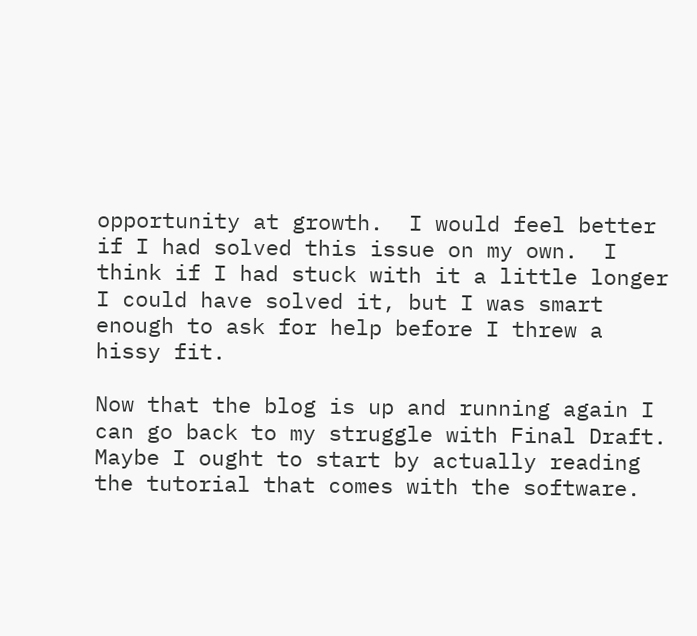opportunity at growth.  I would feel better if I had solved this issue on my own.  I think if I had stuck with it a little longer I could have solved it, but I was smart enough to ask for help before I threw a hissy fit.

Now that the blog is up and running again I can go back to my struggle with Final Draft.  Maybe I ought to start by actually reading the tutorial that comes with the software.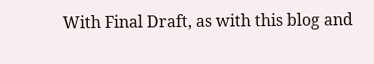With Final Draft, as with this blog and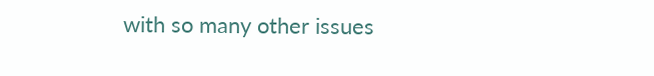with so many other issues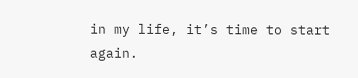in my life, it’s time to start again.